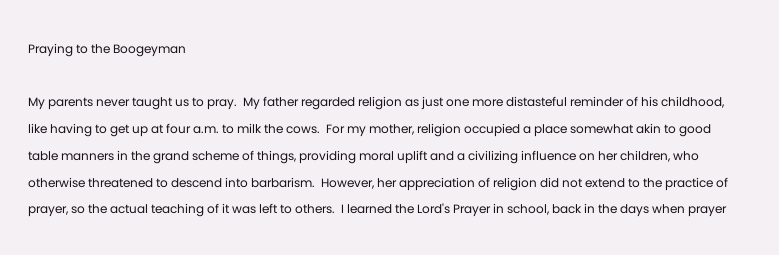Praying to the Boogeyman

My parents never taught us to pray.  My father regarded religion as just one more distasteful reminder of his childhood, like having to get up at four a.m. to milk the cows.  For my mother, religion occupied a place somewhat akin to good table manners in the grand scheme of things, providing moral uplift and a civilizing influence on her children, who otherwise threatened to descend into barbarism.  However, her appreciation of religion did not extend to the practice of prayer, so the actual teaching of it was left to others.  I learned the Lord's Prayer in school, back in the days when prayer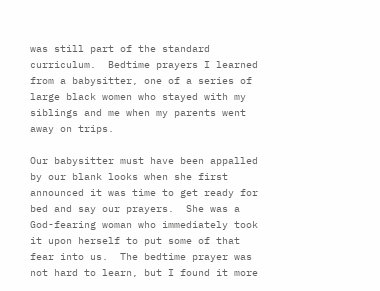was still part of the standard curriculum.  Bedtime prayers I learned from a babysitter, one of a series of large black women who stayed with my siblings and me when my parents went away on trips.

Our babysitter must have been appalled by our blank looks when she first announced it was time to get ready for bed and say our prayers.  She was a God-fearing woman who immediately took it upon herself to put some of that fear into us.  The bedtime prayer was not hard to learn, but I found it more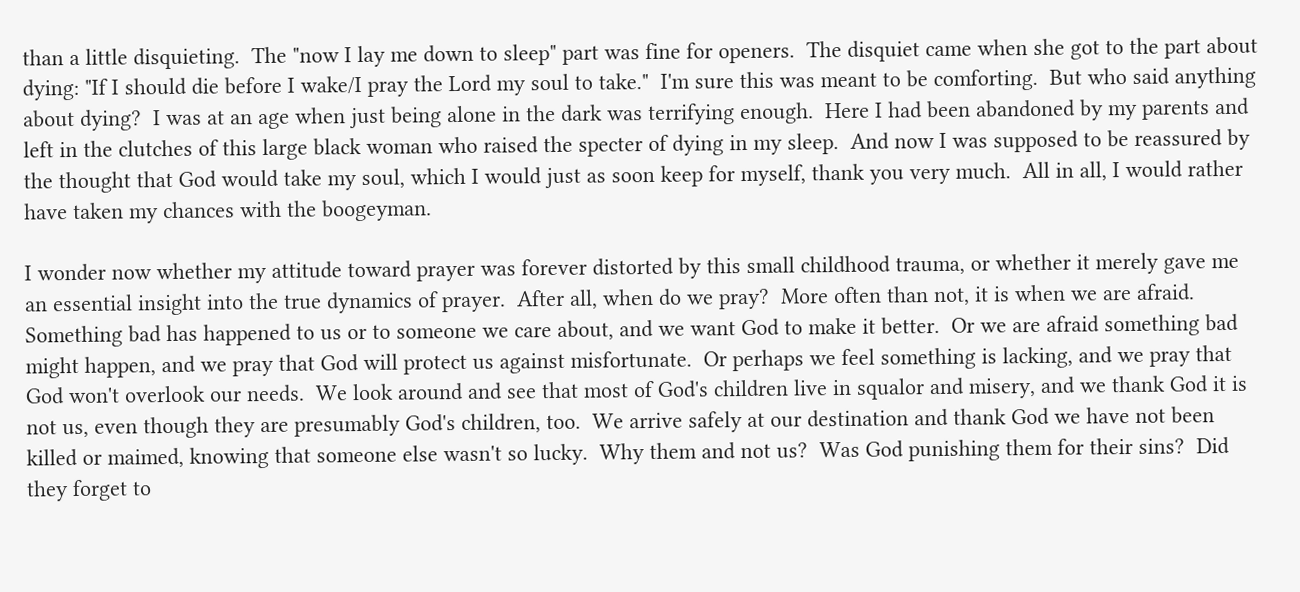than a little disquieting.  The "now I lay me down to sleep" part was fine for openers.  The disquiet came when she got to the part about dying: "If I should die before I wake/I pray the Lord my soul to take."  I'm sure this was meant to be comforting.  But who said anything about dying?  I was at an age when just being alone in the dark was terrifying enough.  Here I had been abandoned by my parents and left in the clutches of this large black woman who raised the specter of dying in my sleep.  And now I was supposed to be reassured by the thought that God would take my soul, which I would just as soon keep for myself, thank you very much.  All in all, I would rather have taken my chances with the boogeyman.

I wonder now whether my attitude toward prayer was forever distorted by this small childhood trauma, or whether it merely gave me an essential insight into the true dynamics of prayer.  After all, when do we pray?  More often than not, it is when we are afraid.  Something bad has happened to us or to someone we care about, and we want God to make it better.  Or we are afraid something bad might happen, and we pray that God will protect us against misfortunate.  Or perhaps we feel something is lacking, and we pray that God won't overlook our needs.  We look around and see that most of God's children live in squalor and misery, and we thank God it is not us, even though they are presumably God's children, too.  We arrive safely at our destination and thank God we have not been killed or maimed, knowing that someone else wasn't so lucky.  Why them and not us?  Was God punishing them for their sins?  Did they forget to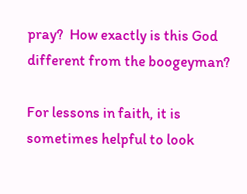pray?  How exactly is this God different from the boogeyman?

For lessons in faith, it is sometimes helpful to look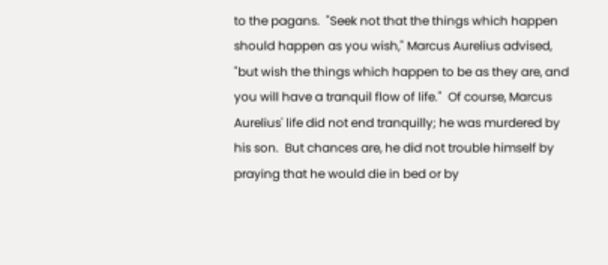to the pagans.  "Seek not that the things which happen should happen as you wish," Marcus Aurelius advised, "but wish the things which happen to be as they are, and you will have a tranquil flow of life."  Of course, Marcus Aurelius' life did not end tranquilly; he was murdered by his son.  But chances are, he did not trouble himself by praying that he would die in bed or by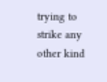trying to strike any other kind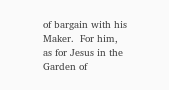of bargain with his Maker.  For him, as for Jesus in the Garden of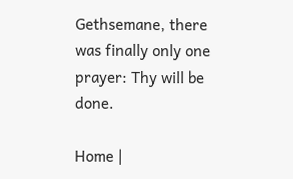Gethsemane, there was finally only one prayer: Thy will be done.

Home |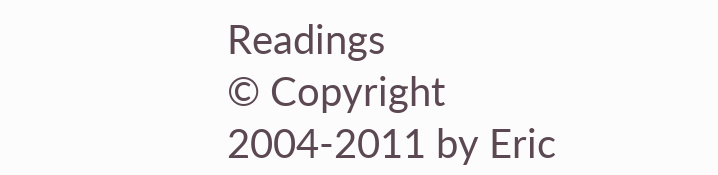Readings
© Copyright 2004-2011 by Eric